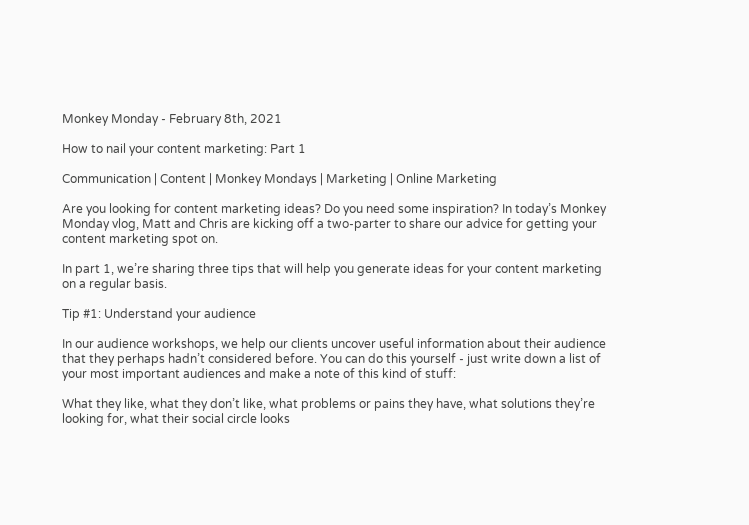Monkey Monday - February 8th, 2021

How to nail your content marketing: Part 1

Communication | Content | Monkey Mondays | Marketing | Online Marketing

Are you looking for content marketing ideas? Do you need some inspiration? In today’s Monkey Monday vlog, Matt and Chris are kicking off a two-parter to share our advice for getting your content marketing spot on.

In part 1, we’re sharing three tips that will help you generate ideas for your content marketing on a regular basis.

Tip #1: Understand your audience

In our audience workshops, we help our clients uncover useful information about their audience that they perhaps hadn’t considered before. You can do this yourself - just write down a list of your most important audiences and make a note of this kind of stuff:

What they like, what they don’t like, what problems or pains they have, what solutions they’re looking for, what their social circle looks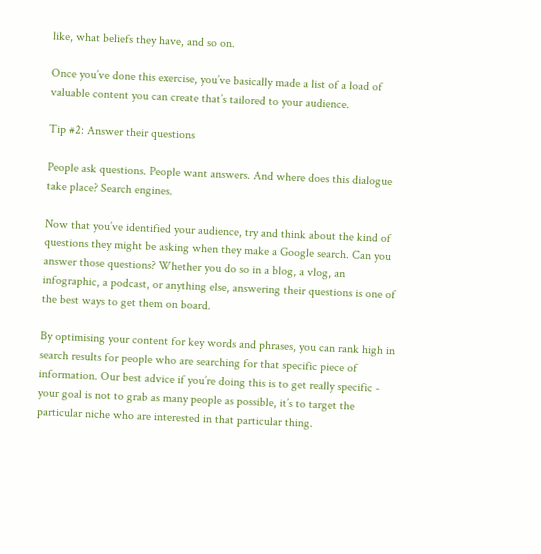like, what beliefs they have, and so on.

Once you’ve done this exercise, you’ve basically made a list of a load of valuable content you can create that’s tailored to your audience.

Tip #2: Answer their questions

People ask questions. People want answers. And where does this dialogue take place? Search engines.

Now that you’ve identified your audience, try and think about the kind of questions they might be asking when they make a Google search. Can you answer those questions? Whether you do so in a blog, a vlog, an infographic, a podcast, or anything else, answering their questions is one of the best ways to get them on board.

By optimising your content for key words and phrases, you can rank high in search results for people who are searching for that specific piece of information. Our best advice if you’re doing this is to get really specific - your goal is not to grab as many people as possible, it’s to target the particular niche who are interested in that particular thing.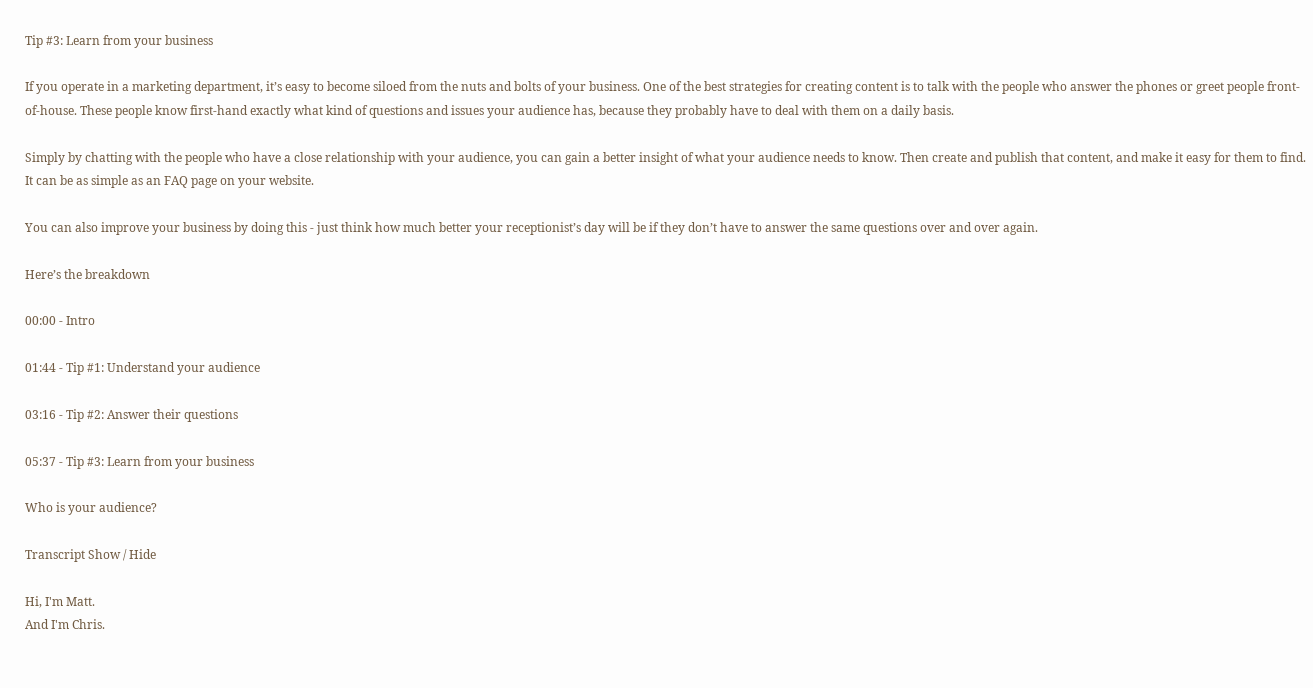Tip #3: Learn from your business

If you operate in a marketing department, it’s easy to become siloed from the nuts and bolts of your business. One of the best strategies for creating content is to talk with the people who answer the phones or greet people front-of-house. These people know first-hand exactly what kind of questions and issues your audience has, because they probably have to deal with them on a daily basis.

Simply by chatting with the people who have a close relationship with your audience, you can gain a better insight of what your audience needs to know. Then create and publish that content, and make it easy for them to find. It can be as simple as an FAQ page on your website.

You can also improve your business by doing this - just think how much better your receptionist’s day will be if they don’t have to answer the same questions over and over again.

Here’s the breakdown

00:00 - Intro

01:44 - Tip #1: Understand your audience

03:16 - Tip #2: Answer their questions

05:37 - Tip #3: Learn from your business

Who is your audience?

Transcript Show / Hide

Hi, I'm Matt.
And I'm Chris.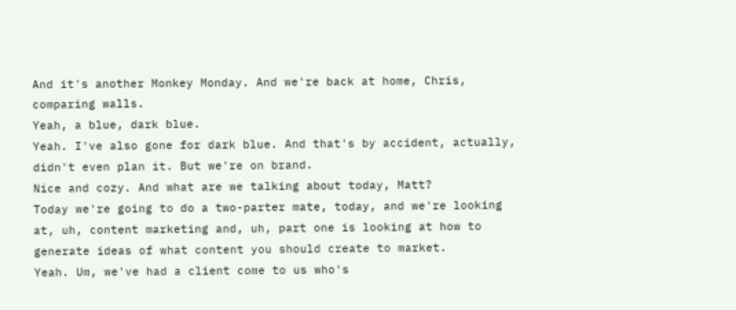And it's another Monkey Monday. And we're back at home, Chris, comparing walls.
Yeah, a blue, dark blue.
Yeah. I've also gone for dark blue. And that's by accident, actually, didn't even plan it. But we're on brand.
Nice and cozy. And what are we talking about today, Matt?
Today we're going to do a two-parter mate, today, and we're looking at, uh, content marketing and, uh, part one is looking at how to generate ideas of what content you should create to market.
Yeah. Um, we've had a client come to us who's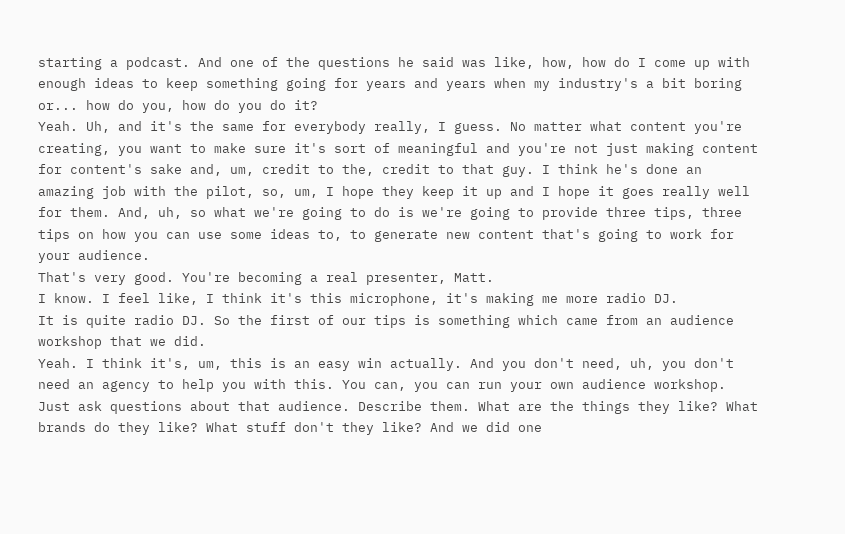starting a podcast. And one of the questions he said was like, how, how do I come up with enough ideas to keep something going for years and years when my industry's a bit boring or... how do you, how do you do it?
Yeah. Uh, and it's the same for everybody really, I guess. No matter what content you're creating, you want to make sure it's sort of meaningful and you're not just making content for content's sake and, um, credit to the, credit to that guy. I think he's done an amazing job with the pilot, so, um, I hope they keep it up and I hope it goes really well for them. And, uh, so what we're going to do is we're going to provide three tips, three tips on how you can use some ideas to, to generate new content that's going to work for your audience.
That's very good. You're becoming a real presenter, Matt.
I know. I feel like, I think it's this microphone, it's making me more radio DJ.
It is quite radio DJ. So the first of our tips is something which came from an audience workshop that we did.
Yeah. I think it's, um, this is an easy win actually. And you don't need, uh, you don't need an agency to help you with this. You can, you can run your own audience workshop. Just ask questions about that audience. Describe them. What are the things they like? What brands do they like? What stuff don't they like? And we did one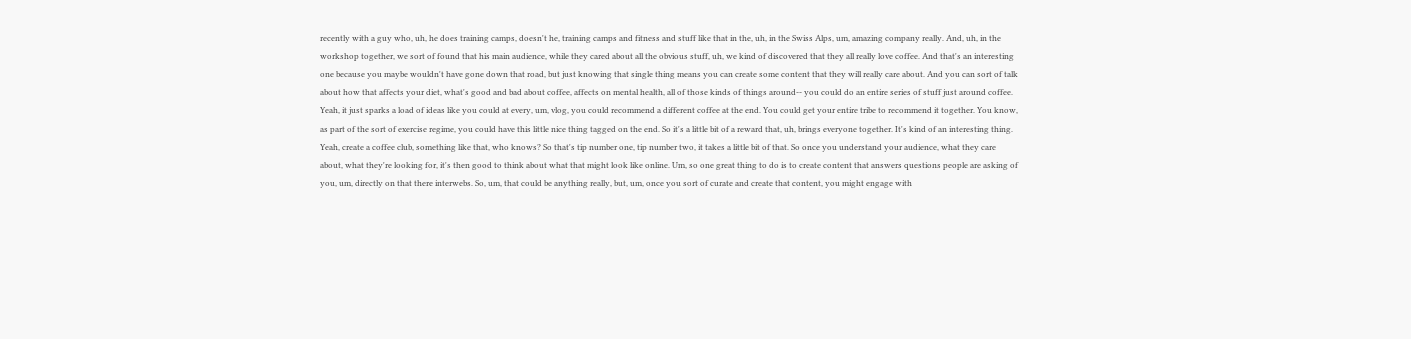recently with a guy who, uh, he does training camps, doesn't he, training camps and fitness and stuff like that in the, uh, in the Swiss Alps, um, amazing company really. And, uh, in the workshop together, we sort of found that his main audience, while they cared about all the obvious stuff, uh, we kind of discovered that they all really love coffee. And that's an interesting one because you maybe wouldn't have gone down that road, but just knowing that single thing means you can create some content that they will really care about. And you can sort of talk about how that affects your diet, what's good and bad about coffee, affects on mental health, all of those kinds of things around-- you could do an entire series of stuff just around coffee.
Yeah, it just sparks a load of ideas like you could at every, um, vlog, you could recommend a different coffee at the end. You could get your entire tribe to recommend it together. You know, as part of the sort of exercise regime, you could have this little nice thing tagged on the end. So it's a little bit of a reward that, uh, brings everyone together. It's kind of an interesting thing.
Yeah, create a coffee club, something like that, who knows? So that's tip number one, tip number two, it takes a little bit of that. So once you understand your audience, what they care about, what they're looking for, it's then good to think about what that might look like online. Um, so one great thing to do is to create content that answers questions people are asking of you, um, directly on that there interwebs. So, um, that could be anything really, but, um, once you sort of curate and create that content, you might engage with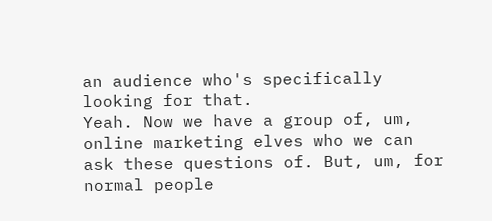an audience who's specifically looking for that.
Yeah. Now we have a group of, um, online marketing elves who we can ask these questions of. But, um, for normal people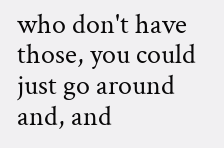who don't have those, you could just go around and, and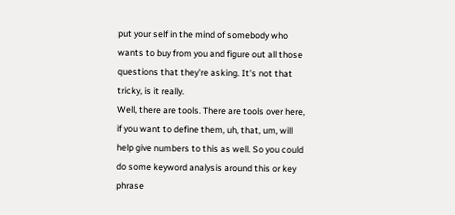put your self in the mind of somebody who wants to buy from you and figure out all those questions that they're asking. It's not that tricky, is it really.
Well, there are tools. There are tools over here, if you want to define them, uh, that, um, will help give numbers to this as well. So you could do some keyword analysis around this or key phrase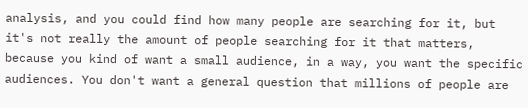analysis, and you could find how many people are searching for it, but it's not really the amount of people searching for it that matters, because you kind of want a small audience, in a way, you want the specific audiences. You don't want a general question that millions of people are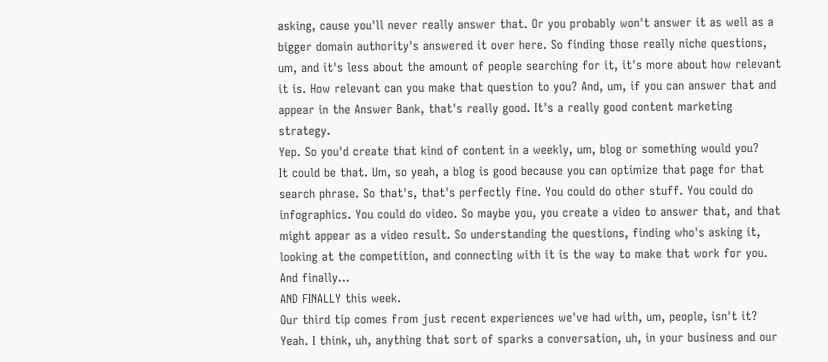asking, cause you'll never really answer that. Or you probably won't answer it as well as a bigger domain authority's answered it over here. So finding those really niche questions, um, and it's less about the amount of people searching for it, it's more about how relevant it is. How relevant can you make that question to you? And, um, if you can answer that and appear in the Answer Bank, that's really good. It's a really good content marketing strategy.
Yep. So you'd create that kind of content in a weekly, um, blog or something would you?
It could be that. Um, so yeah, a blog is good because you can optimize that page for that search phrase. So that's, that's perfectly fine. You could do other stuff. You could do infographics. You could do video. So maybe you, you create a video to answer that, and that might appear as a video result. So understanding the questions, finding who's asking it, looking at the competition, and connecting with it is the way to make that work for you. And finally...
AND FINALLY this week.
Our third tip comes from just recent experiences we've had with, um, people, isn't it?
Yeah. I think, uh, anything that sort of sparks a conversation, uh, in your business and our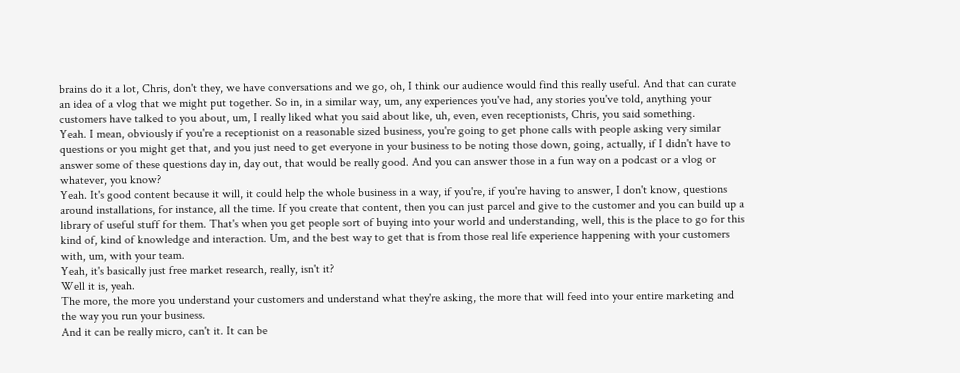brains do it a lot, Chris, don't they, we have conversations and we go, oh, I think our audience would find this really useful. And that can curate an idea of a vlog that we might put together. So in, in a similar way, um, any experiences you've had, any stories you've told, anything your customers have talked to you about, um, I really liked what you said about like, uh, even, even receptionists, Chris, you said something.
Yeah. I mean, obviously if you're a receptionist on a reasonable sized business, you're going to get phone calls with people asking very similar questions or you might get that, and you just need to get everyone in your business to be noting those down, going, actually, if I didn't have to answer some of these questions day in, day out, that would be really good. And you can answer those in a fun way on a podcast or a vlog or whatever, you know?
Yeah. It's good content because it will, it could help the whole business in a way, if you're, if you're having to answer, I don't know, questions around installations, for instance, all the time. If you create that content, then you can just parcel and give to the customer and you can build up a library of useful stuff for them. That's when you get people sort of buying into your world and understanding, well, this is the place to go for this kind of, kind of knowledge and interaction. Um, and the best way to get that is from those real life experience happening with your customers with, um, with your team.
Yeah, it's basically just free market research, really, isn't it?
Well it is, yeah.
The more, the more you understand your customers and understand what they're asking, the more that will feed into your entire marketing and the way you run your business.
And it can be really micro, can't it. It can be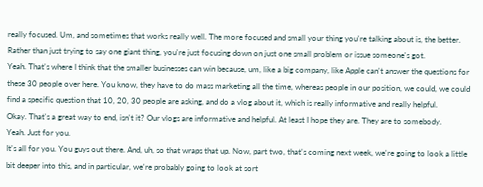really focused. Um, and sometimes that works really well. The more focused and small your thing you're talking about is, the better. Rather than just trying to say one giant thing, you're just focusing down on just one small problem or issue someone's got.
Yeah. That's where I think that the smaller businesses can win because, um, like a big company, like Apple can't answer the questions for these 30 people over here. You know, they have to do mass marketing all the time, whereas people in our position, we could, we could find a specific question that 10, 20, 30 people are asking, and do a vlog about it, which is really informative and really helpful.
Okay. That's a great way to end, isn't it? Our vlogs are informative and helpful. At least I hope they are. They are to somebody.
Yeah. Just for you.
It's all for you. You guys out there. And, uh, so that wraps that up. Now, part two, that's coming next week, we're going to look a little bit deeper into this, and in particular, we're probably going to look at sort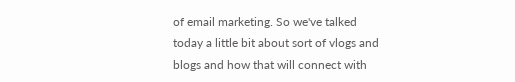of email marketing. So we've talked today a little bit about sort of vlogs and blogs and how that will connect with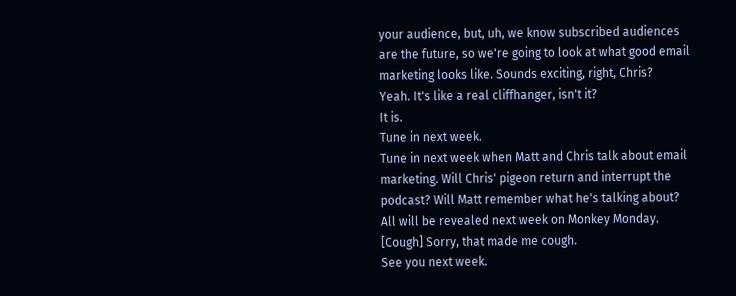your audience, but, uh, we know subscribed audiences are the future, so we're going to look at what good email marketing looks like. Sounds exciting, right, Chris?
Yeah. It's like a real cliffhanger, isn't it?
It is.
Tune in next week.
Tune in next week when Matt and Chris talk about email marketing. Will Chris' pigeon return and interrupt the podcast? Will Matt remember what he's talking about? All will be revealed next week on Monkey Monday. [Cough] Sorry, that made me cough.
See you next week.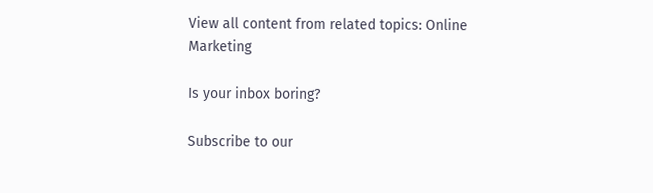View all content from related topics: Online Marketing

Is your inbox boring?

Subscribe to our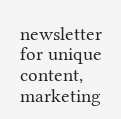newsletter for unique content, marketing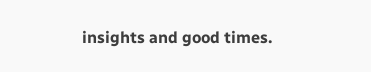insights and good times.